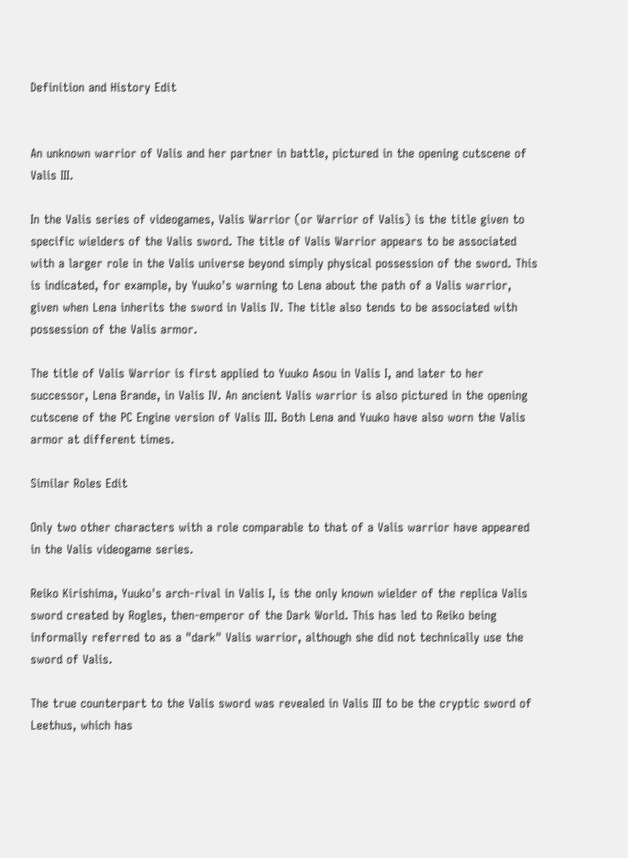Definition and History Edit


An unknown warrior of Valis and her partner in battle, pictured in the opening cutscene of Valis III.

In the Valis series of videogames, Valis Warrior (or Warrior of Valis) is the title given to specific wielders of the Valis sword. The title of Valis Warrior appears to be associated with a larger role in the Valis universe beyond simply physical possession of the sword. This is indicated, for example, by Yuuko's warning to Lena about the path of a Valis warrior, given when Lena inherits the sword in Valis IV. The title also tends to be associated with possession of the Valis armor.

The title of Valis Warrior is first applied to Yuuko Asou in Valis I, and later to her successor, Lena Brande, in Valis IV. An ancient Valis warrior is also pictured in the opening cutscene of the PC Engine version of Valis III. Both Lena and Yuuko have also worn the Valis armor at different times.

Similar Roles Edit

Only two other characters with a role comparable to that of a Valis warrior have appeared in the Valis videogame series.

Reiko Kirishima, Yuuko's arch-rival in Valis I, is the only known wielder of the replica Valis sword created by Rogles, then-emperor of the Dark World. This has led to Reiko being informally referred to as a "dark" Valis warrior, although she did not technically use the sword of Valis.

The true counterpart to the Valis sword was revealed in Valis III to be the cryptic sword of Leethus, which has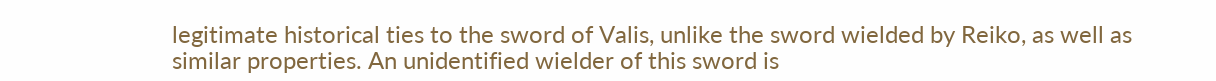legitimate historical ties to the sword of Valis, unlike the sword wielded by Reiko, as well as similar properties. An unidentified wielder of this sword is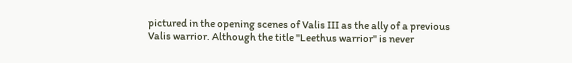pictured in the opening scenes of Valis III as the ally of a previous Valis warrior. Although the title "Leethus warrior" is never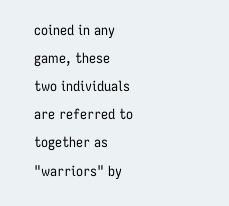coined in any game, these two individuals are referred to together as "warriors" by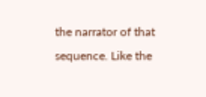the narrator of that sequence. Like the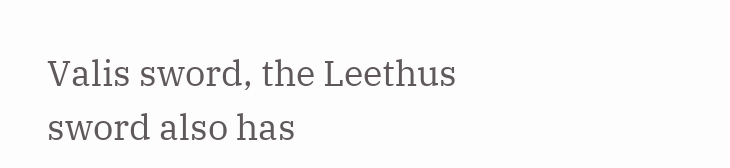Valis sword, the Leethus sword also has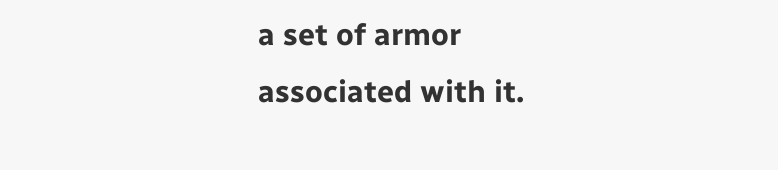a set of armor associated with it.